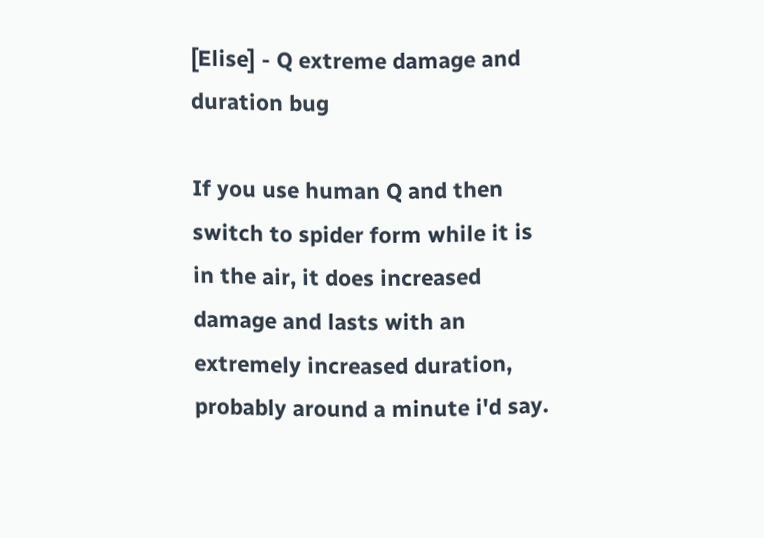[Elise] - Q extreme damage and duration bug

If you use human Q and then switch to spider form while it is in the air, it does increased damage and lasts with an extremely increased duration, probably around a minute i'd say.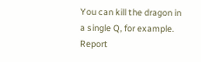You can kill the dragon in a single Q, for example.
Report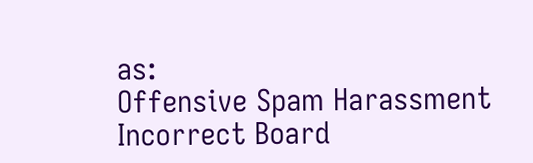as:
Offensive Spam Harassment Incorrect Board